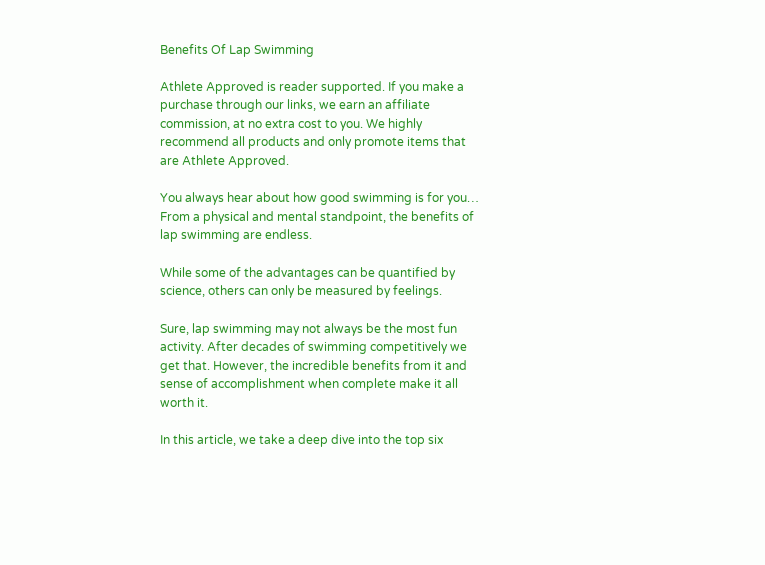Benefits Of Lap Swimming

Athlete Approved is reader supported. If you make a purchase through our links, we earn an affiliate commission, at no extra cost to you. We highly recommend all products and only promote items that are Athlete Approved.

You always hear about how good swimming is for you… From a physical and mental standpoint, the benefits of lap swimming are endless.

While some of the advantages can be quantified by science, others can only be measured by feelings.

Sure, lap swimming may not always be the most fun activity. After decades of swimming competitively we get that. However, the incredible benefits from it and sense of accomplishment when complete make it all worth it.

In this article, we take a deep dive into the top six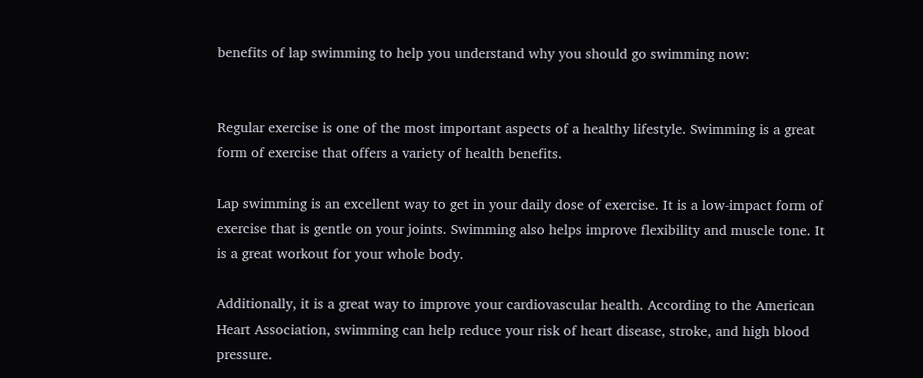benefits of lap swimming to help you understand why you should go swimming now:


Regular exercise is one of the most important aspects of a healthy lifestyle. Swimming is a great form of exercise that offers a variety of health benefits.

Lap swimming is an excellent way to get in your daily dose of exercise. It is a low-impact form of exercise that is gentle on your joints. Swimming also helps improve flexibility and muscle tone. It is a great workout for your whole body.

Additionally, it is a great way to improve your cardiovascular health. According to the American Heart Association, swimming can help reduce your risk of heart disease, stroke, and high blood pressure.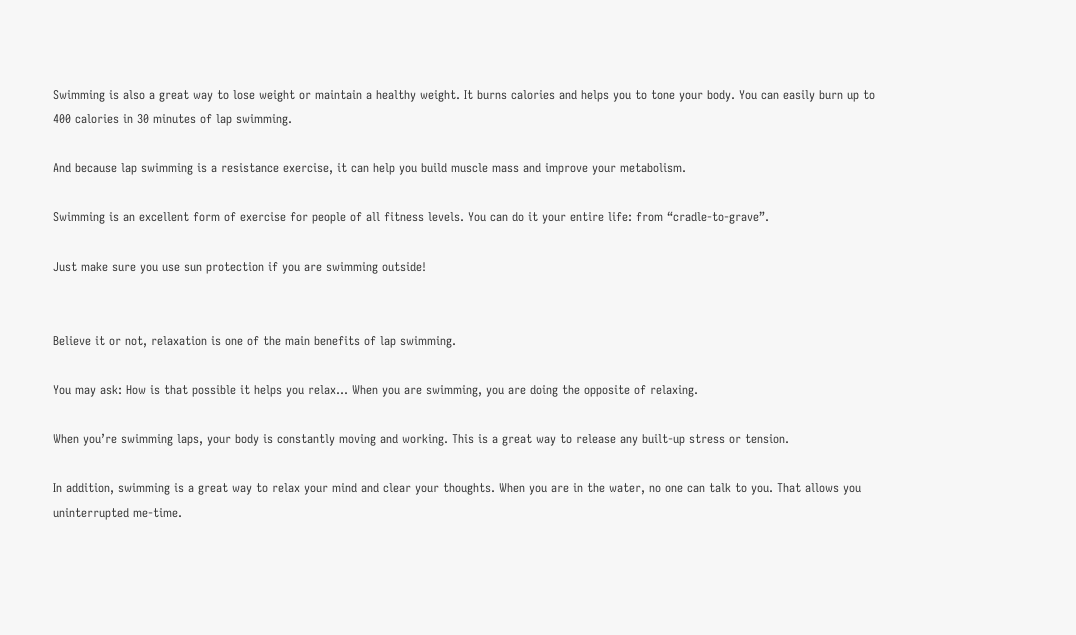Swimming is also a great way to lose weight or maintain a healthy weight. It burns calories and helps you to tone your body. You can easily burn up to 400 calories in 30 minutes of lap swimming.

And because lap swimming is a resistance exercise, it can help you build muscle mass and improve your metabolism.

Swimming is an excellent form of exercise for people of all fitness levels. You can do it your entire life: from “cradle-to-grave”.

Just make sure you use sun protection if you are swimming outside!


Believe it or not, relaxation is one of the main benefits of lap swimming.

You may ask: How is that possible it helps you relax… When you are swimming, you are doing the opposite of relaxing.

When you’re swimming laps, your body is constantly moving and working. This is a great way to release any built-up stress or tension.

In addition, swimming is a great way to relax your mind and clear your thoughts. When you are in the water, no one can talk to you. That allows you uninterrupted me-time.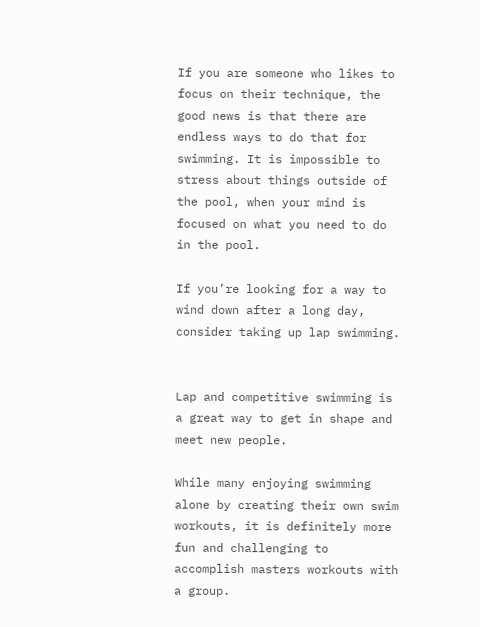If you are someone who likes to focus on their technique, the good news is that there are endless ways to do that for swimming. It is impossible to stress about things outside of the pool, when your mind is focused on what you need to do in the pool.

If you’re looking for a way to wind down after a long day, consider taking up lap swimming.


Lap and competitive swimming is a great way to get in shape and meet new people.

While many enjoying swimming alone by creating their own swim workouts, it is definitely more fun and challenging to accomplish masters workouts with a group.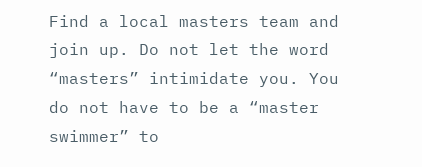Find a local masters team and join up. Do not let the word “masters” intimidate you. You do not have to be a “master swimmer” to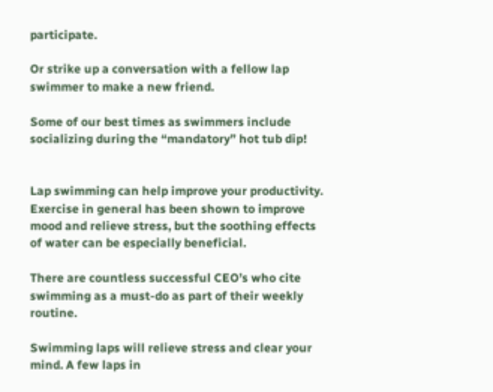participate.

Or strike up a conversation with a fellow lap swimmer to make a new friend.

Some of our best times as swimmers include socializing during the “mandatory” hot tub dip!


Lap swimming can help improve your productivity. Exercise in general has been shown to improve mood and relieve stress, but the soothing effects of water can be especially beneficial.

There are countless successful CEO’s who cite swimming as a must-do as part of their weekly routine.

Swimming laps will relieve stress and clear your mind. A few laps in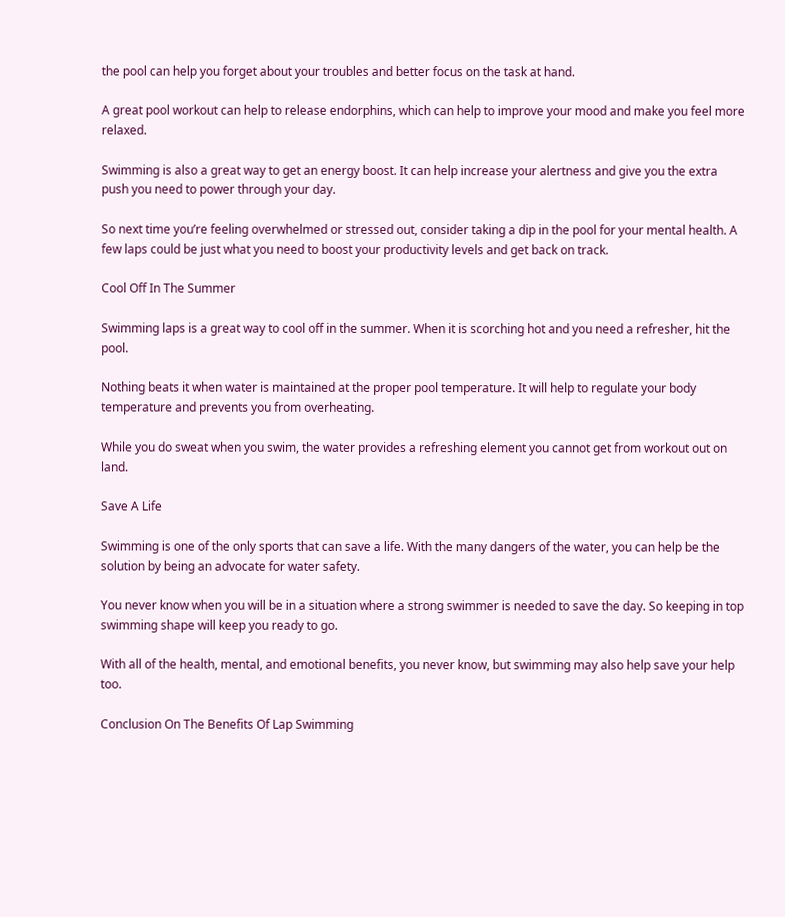the pool can help you forget about your troubles and better focus on the task at hand.

A great pool workout can help to release endorphins, which can help to improve your mood and make you feel more relaxed.

Swimming is also a great way to get an energy boost. It can help increase your alertness and give you the extra push you need to power through your day.

So next time you’re feeling overwhelmed or stressed out, consider taking a dip in the pool for your mental health. A few laps could be just what you need to boost your productivity levels and get back on track.

Cool Off In The Summer

Swimming laps is a great way to cool off in the summer. When it is scorching hot and you need a refresher, hit the pool.

Nothing beats it when water is maintained at the proper pool temperature. It will help to regulate your body temperature and prevents you from overheating.

While you do sweat when you swim, the water provides a refreshing element you cannot get from workout out on land.

Save A Life

Swimming is one of the only sports that can save a life. With the many dangers of the water, you can help be the solution by being an advocate for water safety.

You never know when you will be in a situation where a strong swimmer is needed to save the day. So keeping in top swimming shape will keep you ready to go.

With all of the health, mental, and emotional benefits, you never know, but swimming may also help save your help too.

Conclusion On The Benefits Of Lap Swimming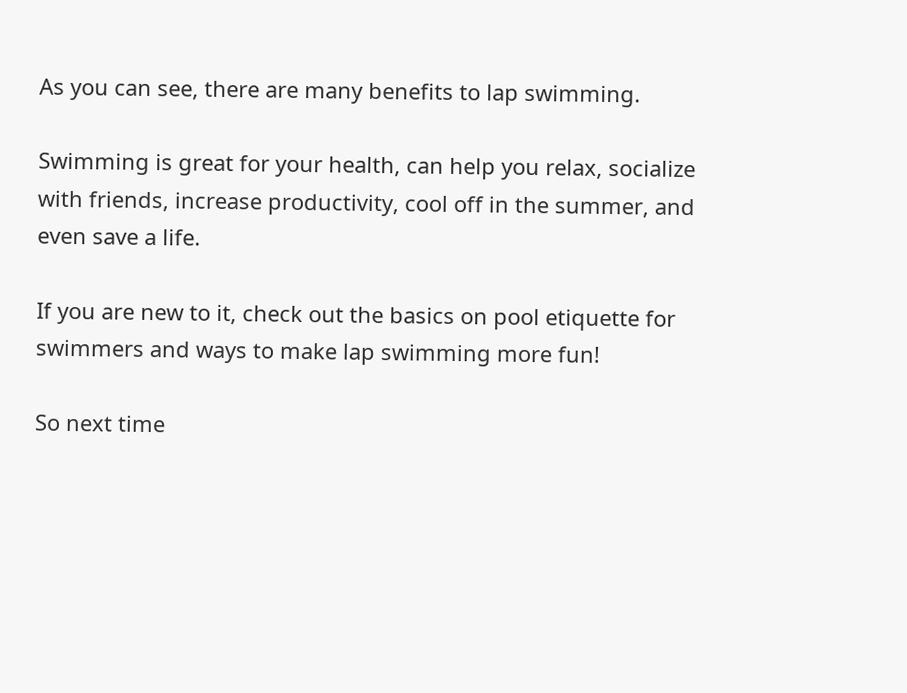As you can see, there are many benefits to lap swimming.

Swimming is great for your health, can help you relax, socialize with friends, increase productivity, cool off in the summer, and even save a life.

If you are new to it, check out the basics on pool etiquette for swimmers and ways to make lap swimming more fun!

So next time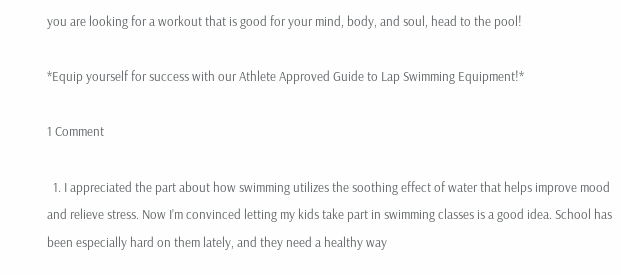you are looking for a workout that is good for your mind, body, and soul, head to the pool!

*Equip yourself for success with our Athlete Approved Guide to Lap Swimming Equipment!*

1 Comment

  1. I appreciated the part about how swimming utilizes the soothing effect of water that helps improve mood and relieve stress. Now I’m convinced letting my kids take part in swimming classes is a good idea. School has been especially hard on them lately, and they need a healthy way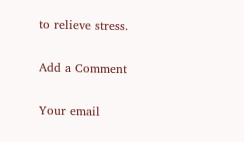to relieve stress.

Add a Comment

Your email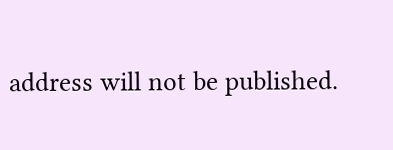address will not be published.